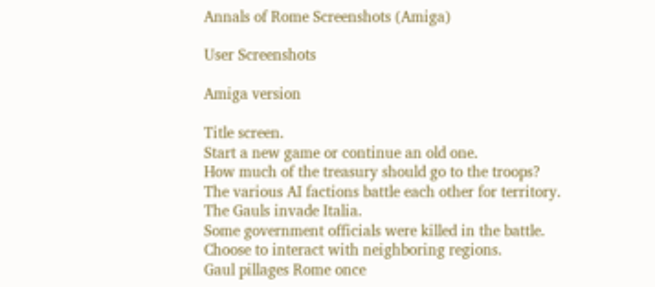Annals of Rome Screenshots (Amiga)

User Screenshots

Amiga version

Title screen.
Start a new game or continue an old one.
How much of the treasury should go to the troops?
The various AI factions battle each other for territory.
The Gauls invade Italia.
Some government officials were killed in the battle.
Choose to interact with neighboring regions.
Gaul pillages Rome once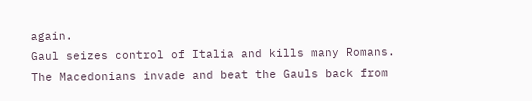again.
Gaul seizes control of Italia and kills many Romans.
The Macedonians invade and beat the Gauls back from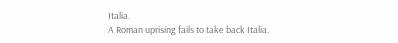Italia.
A Roman uprising fails to take back Italia.